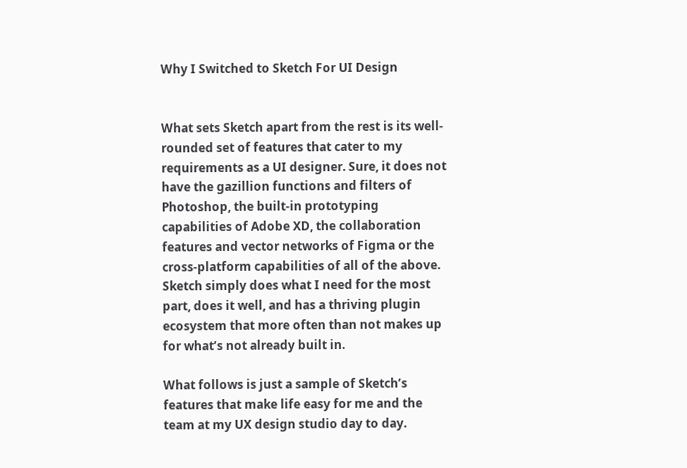Why I Switched to Sketch For UI Design


What sets Sketch apart from the rest is its well-rounded set of features that cater to my requirements as a UI designer. Sure, it does not have the gazillion functions and filters of Photoshop, the built-in prototyping capabilities of Adobe XD, the collaboration features and vector networks of Figma or the cross-platform capabilities of all of the above. Sketch simply does what I need for the most part, does it well, and has a thriving plugin ecosystem that more often than not makes up for what’s not already built in.

What follows is just a sample of Sketch’s features that make life easy for me and the team at my UX design studio day to day.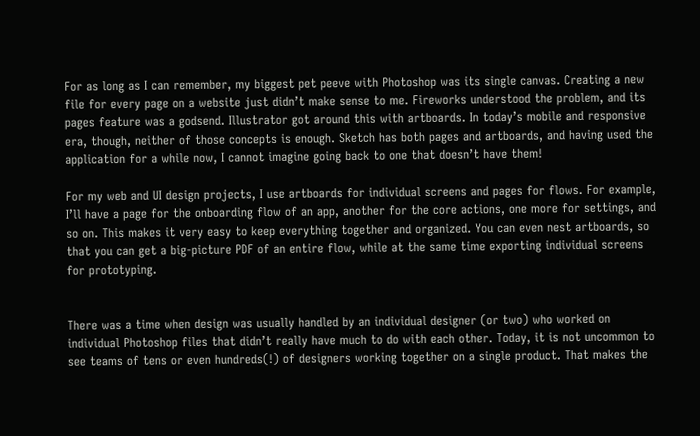For as long as I can remember, my biggest pet peeve with Photoshop was its single canvas. Creating a new file for every page on a website just didn’t make sense to me. Fireworks understood the problem, and its pages feature was a godsend. Illustrator got around this with artboards. In today’s mobile and responsive era, though, neither of those concepts is enough. Sketch has both pages and artboards, and having used the application for a while now, I cannot imagine going back to one that doesn’t have them!

For my web and UI design projects, I use artboards for individual screens and pages for flows. For example, I’ll have a page for the onboarding flow of an app, another for the core actions, one more for settings, and so on. This makes it very easy to keep everything together and organized. You can even nest artboards, so that you can get a big-picture PDF of an entire flow, while at the same time exporting individual screens for prototyping.


There was a time when design was usually handled by an individual designer (or two) who worked on individual Photoshop files that didn’t really have much to do with each other. Today, it is not uncommon to see teams of tens or even hundreds(!) of designers working together on a single product. That makes the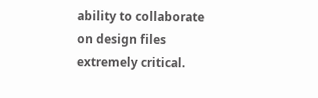ability to collaborate on design files extremely critical.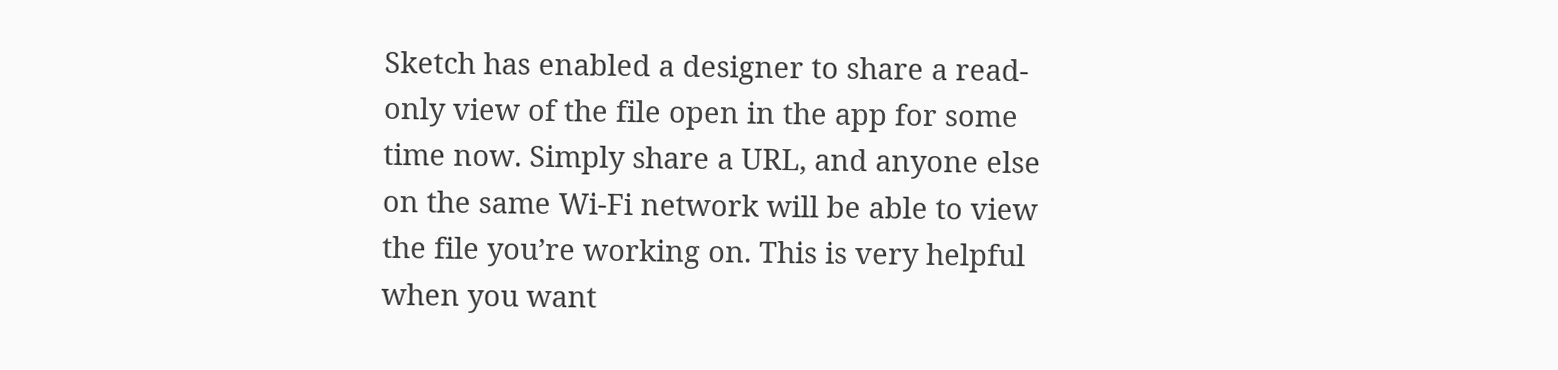Sketch has enabled a designer to share a read-only view of the file open in the app for some time now. Simply share a URL, and anyone else on the same Wi-Fi network will be able to view the file you’re working on. This is very helpful when you want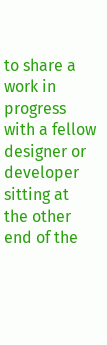to share a work in progress with a fellow designer or developer sitting at the other end of the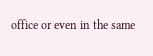office or even in the same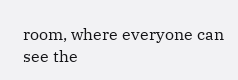room, where everyone can see the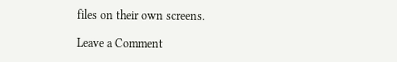files on their own screens.

Leave a Comment